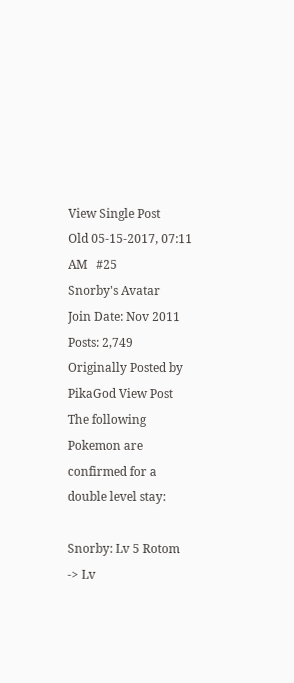View Single Post
Old 05-15-2017, 07:11 AM   #25
Snorby's Avatar
Join Date: Nov 2011
Posts: 2,749
Originally Posted by PikaGod View Post
The following Pokemon are confirmed for a double level stay:

Snorby: Lv 5 Rotom -> Lv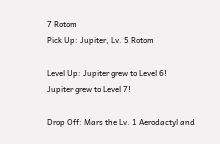7 Rotom
Pick Up: Jupiter, Lv. 5 Rotom

Level Up: Jupiter grew to Level 6!
Jupiter grew to Level 7!

Drop Off: Mars the Lv. 1 Aerodactyl and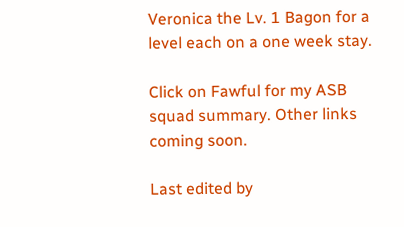Veronica the Lv. 1 Bagon for a level each on a one week stay.

Click on Fawful for my ASB squad summary. Other links coming soon.

Last edited by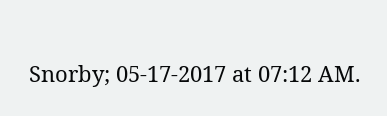Snorby; 05-17-2017 at 07:12 AM.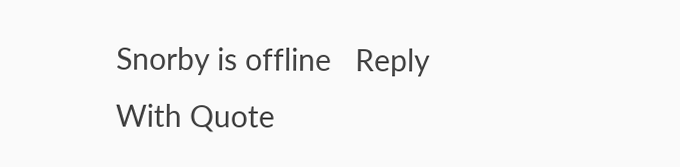Snorby is offline   Reply With Quote